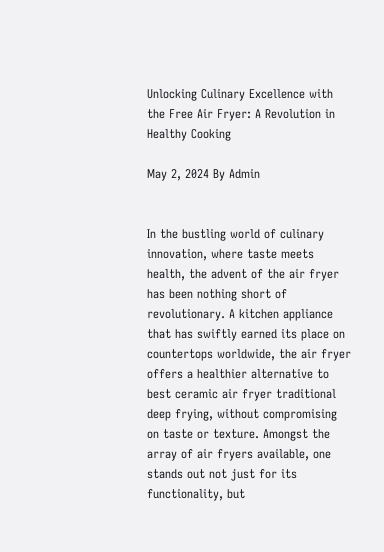Unlocking Culinary Excellence with the Free Air Fryer: A Revolution in Healthy Cooking

May 2, 2024 By Admin


In the bustling world of culinary innovation, where taste meets health, the advent of the air fryer has been nothing short of revolutionary. A kitchen appliance that has swiftly earned its place on countertops worldwide, the air fryer offers a healthier alternative to best ceramic air fryer traditional deep frying, without compromising on taste or texture. Amongst the array of air fryers available, one stands out not just for its functionality, but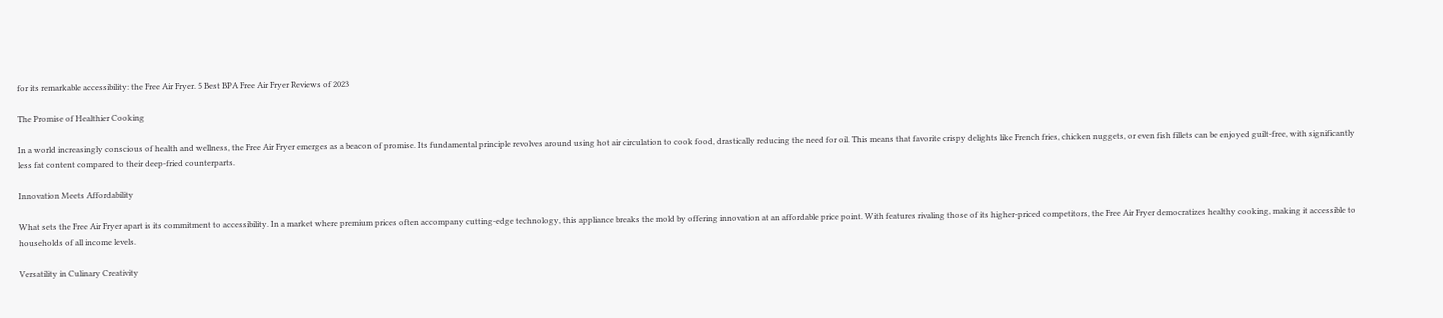for its remarkable accessibility: the Free Air Fryer. 5 Best BPA Free Air Fryer Reviews of 2023

The Promise of Healthier Cooking

In a world increasingly conscious of health and wellness, the Free Air Fryer emerges as a beacon of promise. Its fundamental principle revolves around using hot air circulation to cook food, drastically reducing the need for oil. This means that favorite crispy delights like French fries, chicken nuggets, or even fish fillets can be enjoyed guilt-free, with significantly less fat content compared to their deep-fried counterparts.

Innovation Meets Affordability

What sets the Free Air Fryer apart is its commitment to accessibility. In a market where premium prices often accompany cutting-edge technology, this appliance breaks the mold by offering innovation at an affordable price point. With features rivaling those of its higher-priced competitors, the Free Air Fryer democratizes healthy cooking, making it accessible to households of all income levels.

Versatility in Culinary Creativity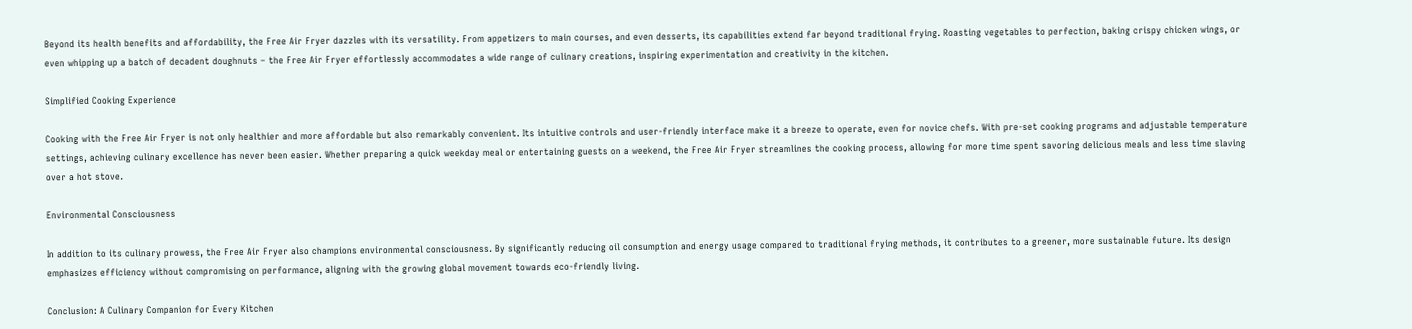Beyond its health benefits and affordability, the Free Air Fryer dazzles with its versatility. From appetizers to main courses, and even desserts, its capabilities extend far beyond traditional frying. Roasting vegetables to perfection, baking crispy chicken wings, or even whipping up a batch of decadent doughnuts – the Free Air Fryer effortlessly accommodates a wide range of culinary creations, inspiring experimentation and creativity in the kitchen.

Simplified Cooking Experience

Cooking with the Free Air Fryer is not only healthier and more affordable but also remarkably convenient. Its intuitive controls and user-friendly interface make it a breeze to operate, even for novice chefs. With pre-set cooking programs and adjustable temperature settings, achieving culinary excellence has never been easier. Whether preparing a quick weekday meal or entertaining guests on a weekend, the Free Air Fryer streamlines the cooking process, allowing for more time spent savoring delicious meals and less time slaving over a hot stove.

Environmental Consciousness

In addition to its culinary prowess, the Free Air Fryer also champions environmental consciousness. By significantly reducing oil consumption and energy usage compared to traditional frying methods, it contributes to a greener, more sustainable future. Its design emphasizes efficiency without compromising on performance, aligning with the growing global movement towards eco-friendly living.

Conclusion: A Culinary Companion for Every Kitchen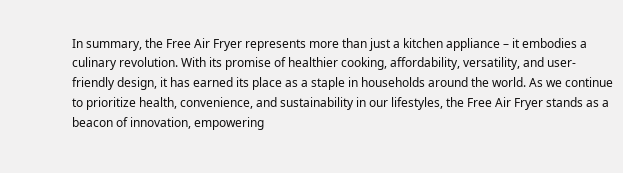In summary, the Free Air Fryer represents more than just a kitchen appliance – it embodies a culinary revolution. With its promise of healthier cooking, affordability, versatility, and user-friendly design, it has earned its place as a staple in households around the world. As we continue to prioritize health, convenience, and sustainability in our lifestyles, the Free Air Fryer stands as a beacon of innovation, empowering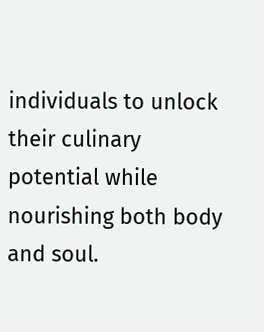individuals to unlock their culinary potential while nourishing both body and soul.